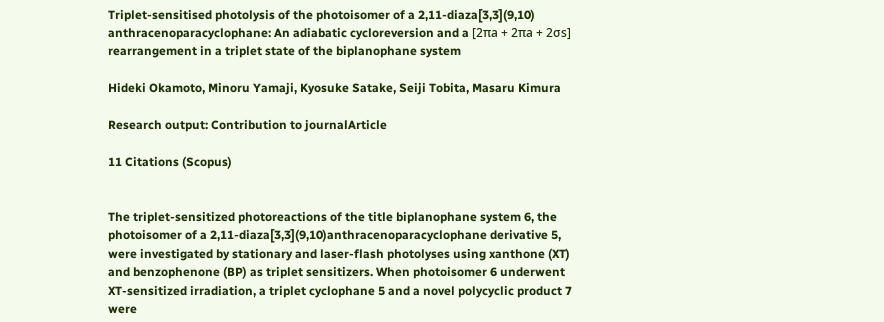Triplet-sensitised photolysis of the photoisomer of a 2,11-diaza[3,3](9,10) anthracenoparacyclophane: An adiabatic cycloreversion and a [2πa + 2πa + 2σs] rearrangement in a triplet state of the biplanophane system

Hideki Okamoto, Minoru Yamaji, Kyosuke Satake, Seiji Tobita, Masaru Kimura

Research output: Contribution to journalArticle

11 Citations (Scopus)


The triplet-sensitized photoreactions of the title biplanophane system 6, the photoisomer of a 2,11-diaza[3,3](9,10)anthracenoparacyclophane derivative 5, were investigated by stationary and laser-flash photolyses using xanthone (XT) and benzophenone (BP) as triplet sensitizers. When photoisomer 6 underwent XT-sensitized irradiation, a triplet cyclophane 5 and a novel polycyclic product 7 were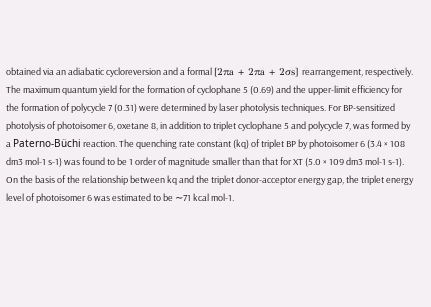obtained via an adiabatic cycloreversion and a formal [2πa + 2πa + 2σs] rearrangement, respectively. The maximum quantum yield for the formation of cyclophane 5 (0.69) and the upper-limit efficiency for the formation of polycycle 7 (0.31) were determined by laser photolysis techniques. For BP-sensitized photolysis of photoisomer 6, oxetane 8, in addition to triplet cyclophane 5 and polycycle 7, was formed by a Paterno-Büchi reaction. The quenching rate constant (kq) of triplet BP by photoisomer 6 (3.4 × 108 dm3 mol-1 s-1) was found to be 1 order of magnitude smaller than that for XT (5.0 × 109 dm3 mol-1 s-1). On the basis of the relationship between kq and the triplet donor-acceptor energy gap, the triplet energy level of photoisomer 6 was estimated to be ∼71 kcal mol-1.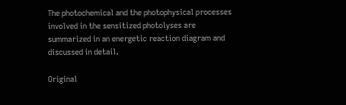The photochemical and the photophysical processes involved in the sensitized photolyses are summarized in an energetic reaction diagram and discussed in detail.

Original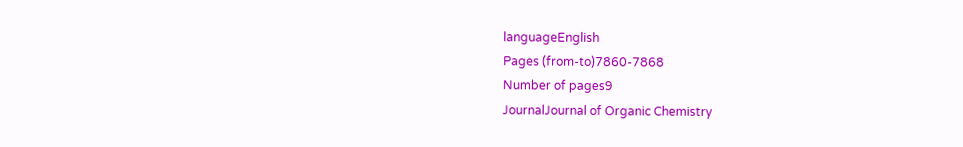languageEnglish
Pages (from-to)7860-7868
Number of pages9
JournalJournal of Organic Chemistry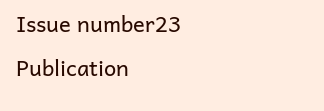Issue number23
Publication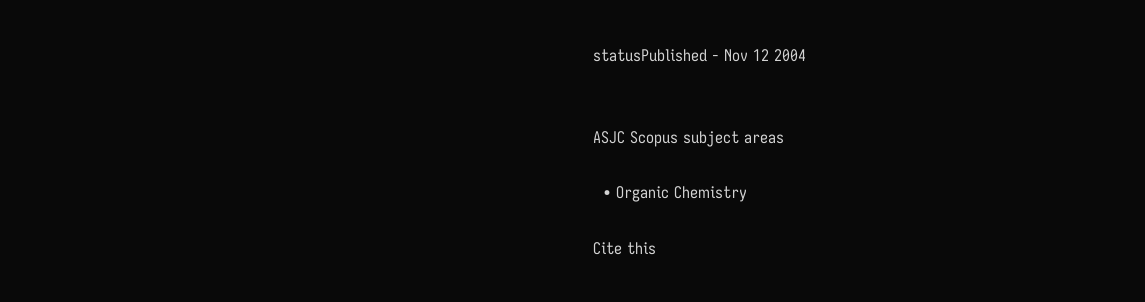statusPublished - Nov 12 2004


ASJC Scopus subject areas

  • Organic Chemistry

Cite this